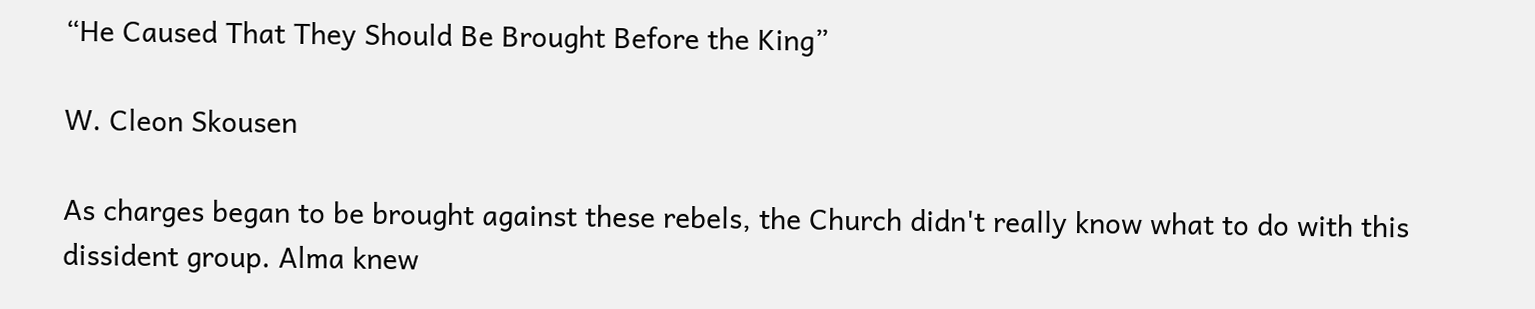“He Caused That They Should Be Brought Before the King”

W. Cleon Skousen

As charges began to be brought against these rebels, the Church didn't really know what to do with this dissident group. Alma knew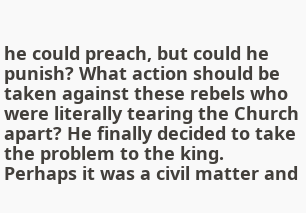he could preach, but could he punish? What action should be taken against these rebels who were literally tearing the Church apart? He finally decided to take the problem to the king. Perhaps it was a civil matter and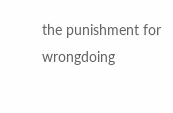the punishment for wrongdoing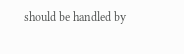should be handled by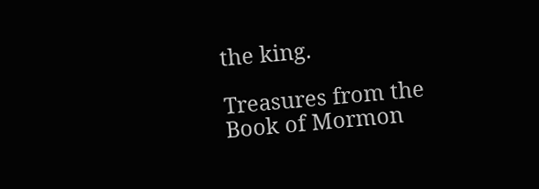the king.

Treasures from the Book of Mormon